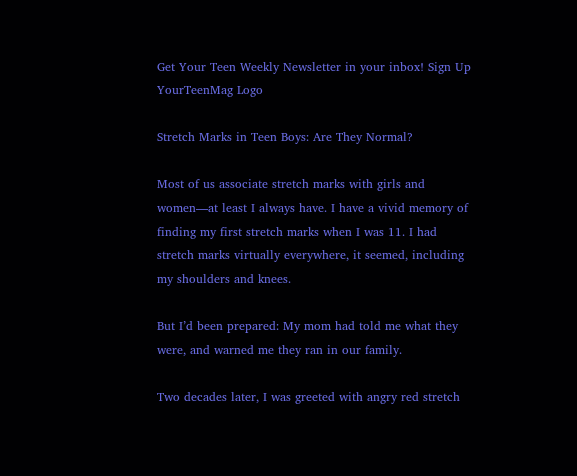Get Your Teen Weekly Newsletter in your inbox! Sign Up
YourTeenMag Logo

Stretch Marks in Teen Boys: Are They Normal?

Most of us associate stretch marks with girls and women—at least I always have. I have a vivid memory of finding my first stretch marks when I was 11. I had stretch marks virtually everywhere, it seemed, including my shoulders and knees.

But I’d been prepared: My mom had told me what they were, and warned me they ran in our family.

Two decades later, I was greeted with angry red stretch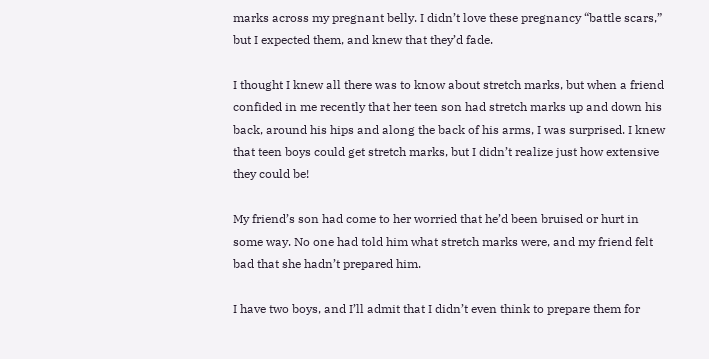marks across my pregnant belly. I didn’t love these pregnancy “battle scars,” but I expected them, and knew that they’d fade.

I thought I knew all there was to know about stretch marks, but when a friend confided in me recently that her teen son had stretch marks up and down his back, around his hips and along the back of his arms, I was surprised. I knew that teen boys could get stretch marks, but I didn’t realize just how extensive they could be!

My friend’s son had come to her worried that he’d been bruised or hurt in some way. No one had told him what stretch marks were, and my friend felt bad that she hadn’t prepared him.

I have two boys, and I’ll admit that I didn’t even think to prepare them for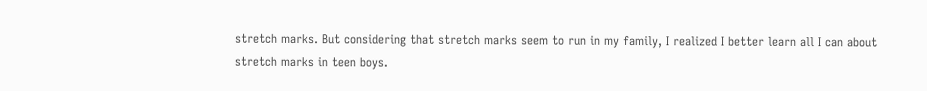stretch marks. But considering that stretch marks seem to run in my family, I realized I better learn all I can about stretch marks in teen boys.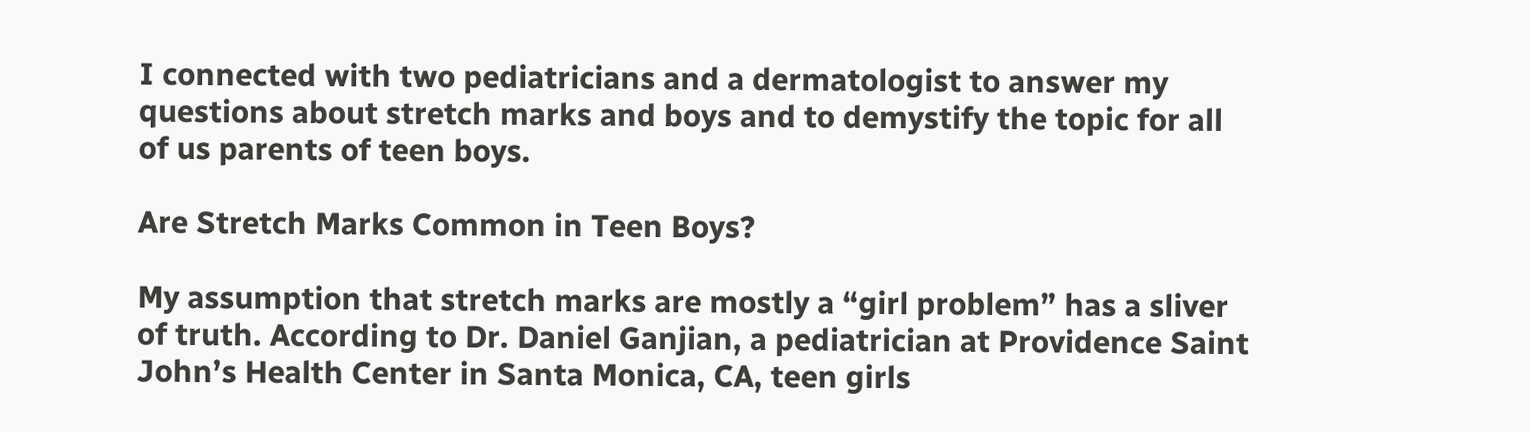I connected with two pediatricians and a dermatologist to answer my questions about stretch marks and boys and to demystify the topic for all of us parents of teen boys.

Are Stretch Marks Common in Teen Boys?

My assumption that stretch marks are mostly a “girl problem” has a sliver of truth. According to Dr. Daniel Ganjian, a pediatrician at Providence Saint John’s Health Center in Santa Monica, CA, teen girls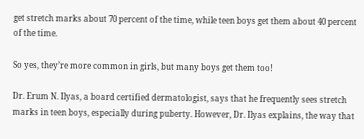get stretch marks about 70 percent of the time, while teen boys get them about 40 percent of the time.

So yes, they’re more common in girls, but many boys get them too!

Dr. Erum N. Ilyas, a board certified dermatologist, says that he frequently sees stretch marks in teen boys, especially during puberty. However, Dr. Ilyas explains, the way that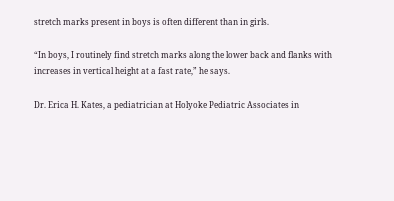stretch marks present in boys is often different than in girls.

“In boys, I routinely find stretch marks along the lower back and flanks with increases in vertical height at a fast rate,” he says.

Dr. Erica H. Kates, a pediatrician at Holyoke Pediatric Associates in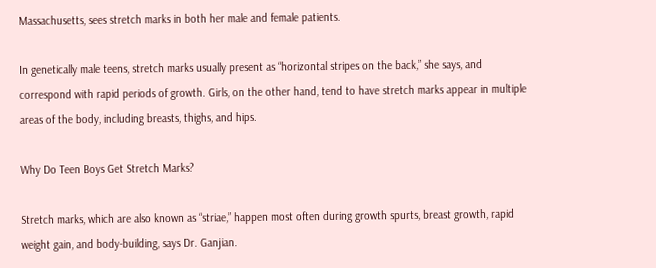Massachusetts, sees stretch marks in both her male and female patients.

In genetically male teens, stretch marks usually present as “horizontal stripes on the back,” she says, and correspond with rapid periods of growth. Girls, on the other hand, tend to have stretch marks appear in multiple areas of the body, including breasts, thighs, and hips.

Why Do Teen Boys Get Stretch Marks?

Stretch marks, which are also known as “striae,” happen most often during growth spurts, breast growth, rapid weight gain, and body-building, says Dr. Ganjian.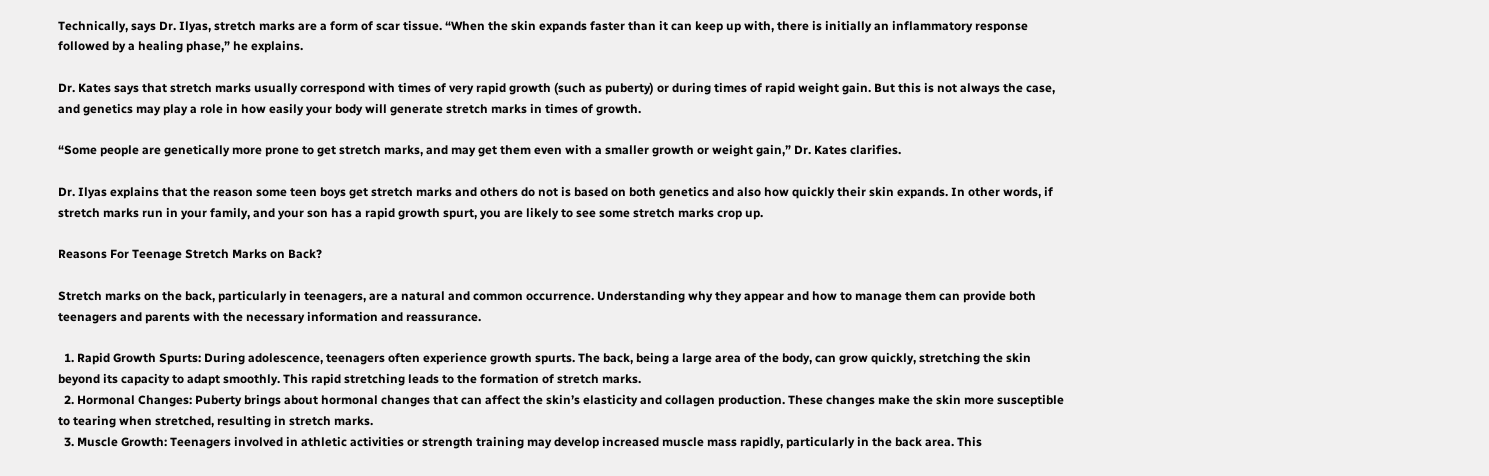Technically, says Dr. Ilyas, stretch marks are a form of scar tissue. “When the skin expands faster than it can keep up with, there is initially an inflammatory response followed by a healing phase,” he explains.

Dr. Kates says that stretch marks usually correspond with times of very rapid growth (such as puberty) or during times of rapid weight gain. But this is not always the case, and genetics may play a role in how easily your body will generate stretch marks in times of growth.

“Some people are genetically more prone to get stretch marks, and may get them even with a smaller growth or weight gain,” Dr. Kates clarifies.

Dr. Ilyas explains that the reason some teen boys get stretch marks and others do not is based on both genetics and also how quickly their skin expands. In other words, if stretch marks run in your family, and your son has a rapid growth spurt, you are likely to see some stretch marks crop up.

Reasons For Teenage Stretch Marks on Back?

Stretch marks on the back, particularly in teenagers, are a natural and common occurrence. Understanding why they appear and how to manage them can provide both teenagers and parents with the necessary information and reassurance.

  1. Rapid Growth Spurts: During adolescence, teenagers often experience growth spurts. The back, being a large area of the body, can grow quickly, stretching the skin beyond its capacity to adapt smoothly. This rapid stretching leads to the formation of stretch marks.
  2. Hormonal Changes: Puberty brings about hormonal changes that can affect the skin’s elasticity and collagen production. These changes make the skin more susceptible to tearing when stretched, resulting in stretch marks.
  3. Muscle Growth: Teenagers involved in athletic activities or strength training may develop increased muscle mass rapidly, particularly in the back area. This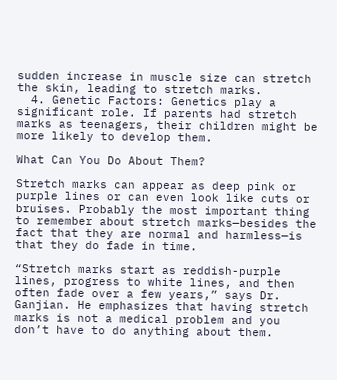sudden increase in muscle size can stretch the skin, leading to stretch marks.
  4. Genetic Factors: Genetics play a significant role. If parents had stretch marks as teenagers, their children might be more likely to develop them.

What Can You Do About Them?

Stretch marks can appear as deep pink or purple lines or can even look like cuts or bruises. Probably the most important thing to remember about stretch marks—besides the fact that they are normal and harmless—is that they do fade in time.

“Stretch marks start as reddish-purple lines, progress to white lines, and then often fade over a few years,” says Dr. Ganjian. He emphasizes that having stretch marks is not a medical problem and you don’t have to do anything about them.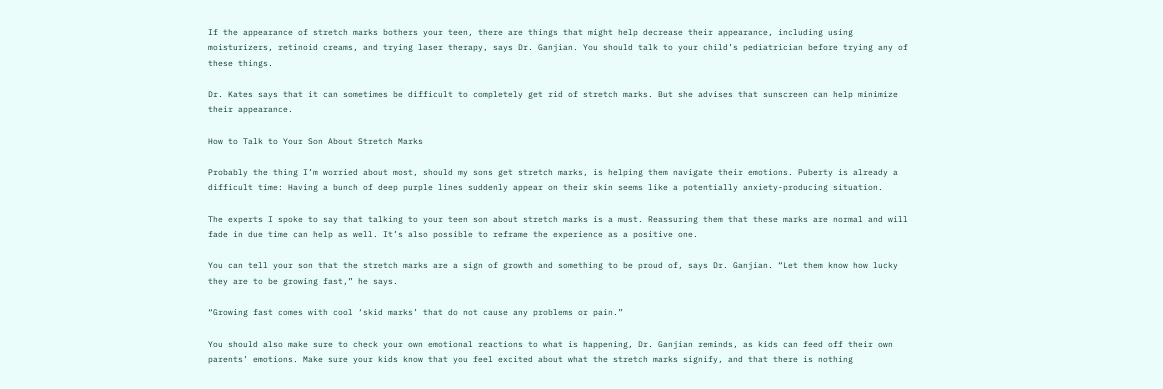If the appearance of stretch marks bothers your teen, there are things that might help decrease their appearance, including using moisturizers, retinoid creams, and trying laser therapy, says Dr. Ganjian. You should talk to your child’s pediatrician before trying any of these things.

Dr. Kates says that it can sometimes be difficult to completely get rid of stretch marks. But she advises that sunscreen can help minimize their appearance.

How to Talk to Your Son About Stretch Marks

Probably the thing I’m worried about most, should my sons get stretch marks, is helping them navigate their emotions. Puberty is already a difficult time: Having a bunch of deep purple lines suddenly appear on their skin seems like a potentially anxiety-producing situation.

The experts I spoke to say that talking to your teen son about stretch marks is a must. Reassuring them that these marks are normal and will fade in due time can help as well. It’s also possible to reframe the experience as a positive one.

You can tell your son that the stretch marks are a sign of growth and something to be proud of, says Dr. Ganjian. “Let them know how lucky they are to be growing fast,” he says.

“Growing fast comes with cool ‘skid marks’ that do not cause any problems or pain.”

You should also make sure to check your own emotional reactions to what is happening, Dr. Ganjian reminds, as kids can feed off their own parents’ emotions. Make sure your kids know that you feel excited about what the stretch marks signify, and that there is nothing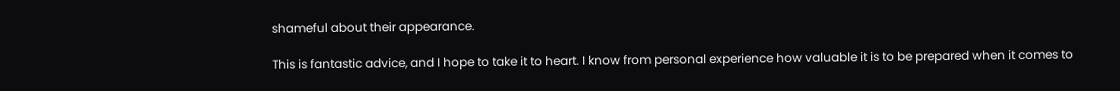shameful about their appearance.

This is fantastic advice, and I hope to take it to heart. I know from personal experience how valuable it is to be prepared when it comes to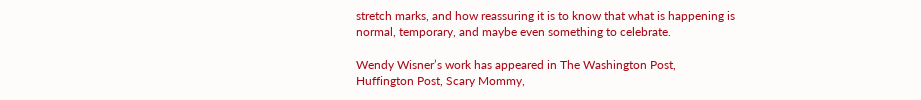stretch marks, and how reassuring it is to know that what is happening is normal, temporary, and maybe even something to celebrate.

Wendy Wisner’s work has appeared in The Washington Post, Huffington Post, Scary Mommy,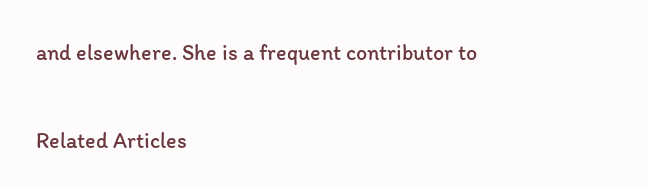and elsewhere. She is a frequent contributor to

Related Articles